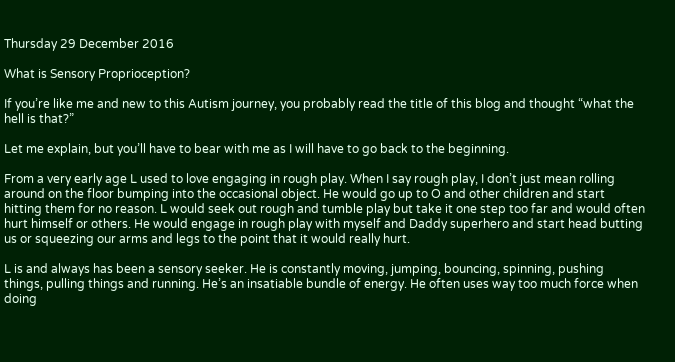Thursday 29 December 2016

What is Sensory Proprioception?

If you’re like me and new to this Autism journey, you probably read the title of this blog and thought “what the hell is that?”

Let me explain, but you’ll have to bear with me as I will have to go back to the beginning.

From a very early age L used to love engaging in rough play. When I say rough play, I don’t just mean rolling around on the floor bumping into the occasional object. He would go up to O and other children and start hitting them for no reason. L would seek out rough and tumble play but take it one step too far and would often hurt himself or others. He would engage in rough play with myself and Daddy superhero and start head butting us or squeezing our arms and legs to the point that it would really hurt.

L is and always has been a sensory seeker. He is constantly moving, jumping, bouncing, spinning, pushing things, pulling things and running. He’s an insatiable bundle of energy. He often uses way too much force when doing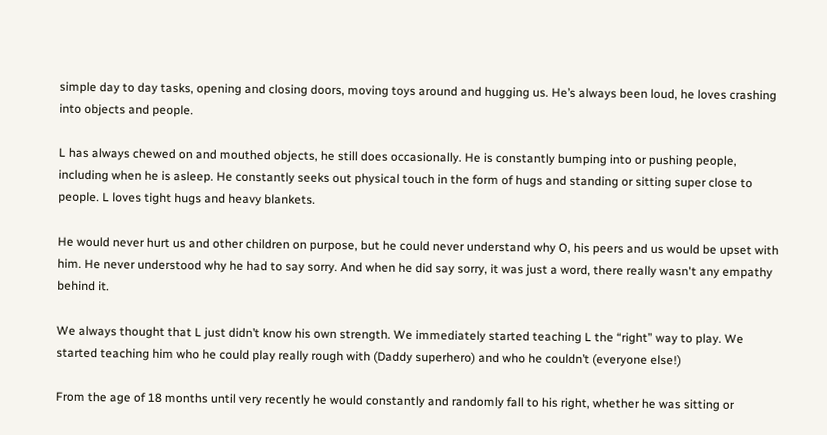simple day to day tasks, opening and closing doors, moving toys around and hugging us. He’s always been loud, he loves crashing into objects and people.

L has always chewed on and mouthed objects, he still does occasionally. He is constantly bumping into or pushing people, including when he is asleep. He constantly seeks out physical touch in the form of hugs and standing or sitting super close to people. L loves tight hugs and heavy blankets.

He would never hurt us and other children on purpose, but he could never understand why O, his peers and us would be upset with him. He never understood why he had to say sorry. And when he did say sorry, it was just a word, there really wasn't any empathy behind it.

We always thought that L just didn’t know his own strength. We immediately started teaching L the “right” way to play. We started teaching him who he could play really rough with (Daddy superhero) and who he couldn’t (everyone else!)

From the age of 18 months until very recently he would constantly and randomly fall to his right, whether he was sitting or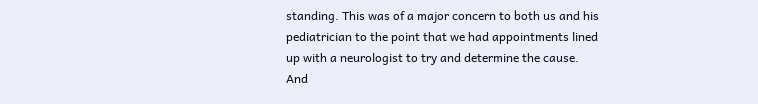standing. This was of a major concern to both us and his pediatrician to the point that we had appointments lined up with a neurologist to try and determine the cause. And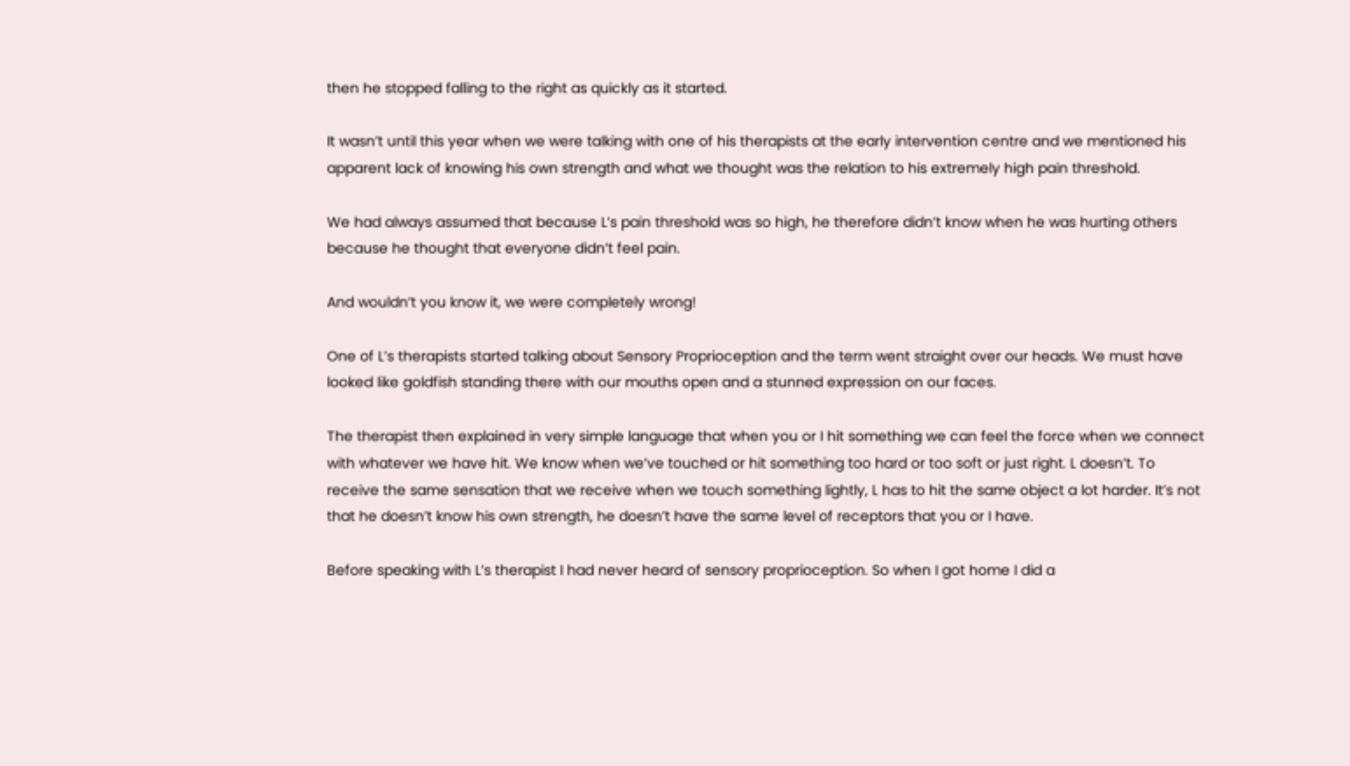then he stopped falling to the right as quickly as it started.

It wasn’t until this year when we were talking with one of his therapists at the early intervention centre and we mentioned his apparent lack of knowing his own strength and what we thought was the relation to his extremely high pain threshold.

We had always assumed that because L’s pain threshold was so high, he therefore didn’t know when he was hurting others because he thought that everyone didn’t feel pain.

And wouldn’t you know it, we were completely wrong!

One of L’s therapists started talking about Sensory Proprioception and the term went straight over our heads. We must have looked like goldfish standing there with our mouths open and a stunned expression on our faces.

The therapist then explained in very simple language that when you or I hit something we can feel the force when we connect with whatever we have hit. We know when we’ve touched or hit something too hard or too soft or just right. L doesn’t. To receive the same sensation that we receive when we touch something lightly, L has to hit the same object a lot harder. It’s not that he doesn’t know his own strength, he doesn’t have the same level of receptors that you or I have.

Before speaking with L’s therapist I had never heard of sensory proprioception. So when I got home I did a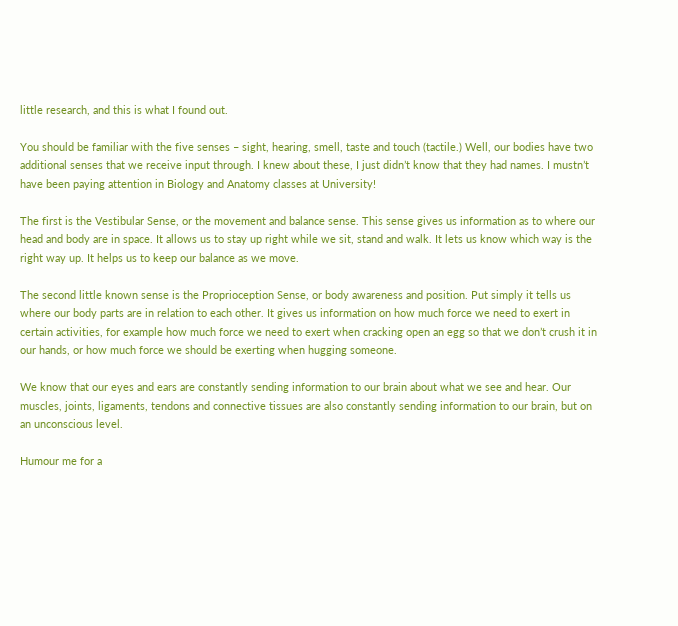little research, and this is what I found out.

You should be familiar with the five senses – sight, hearing, smell, taste and touch (tactile.) Well, our bodies have two additional senses that we receive input through. I knew about these, I just didn’t know that they had names. I mustn’t have been paying attention in Biology and Anatomy classes at University!

The first is the Vestibular Sense, or the movement and balance sense. This sense gives us information as to where our head and body are in space. It allows us to stay up right while we sit, stand and walk. It lets us know which way is the right way up. It helps us to keep our balance as we move.

The second little known sense is the Proprioception Sense, or body awareness and position. Put simply it tells us where our body parts are in relation to each other. It gives us information on how much force we need to exert in certain activities, for example how much force we need to exert when cracking open an egg so that we don’t crush it in our hands, or how much force we should be exerting when hugging someone.

We know that our eyes and ears are constantly sending information to our brain about what we see and hear. Our muscles, joints, ligaments, tendons and connective tissues are also constantly sending information to our brain, but on an unconscious level.

Humour me for a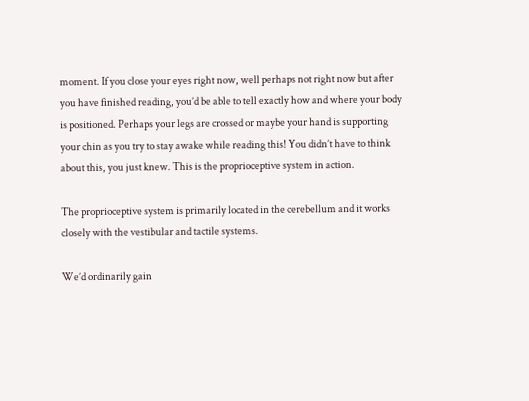moment. If you close your eyes right now, well perhaps not right now but after you have finished reading, you’d be able to tell exactly how and where your body is positioned. Perhaps your legs are crossed or maybe your hand is supporting your chin as you try to stay awake while reading this! You didn’t have to think about this, you just knew. This is the proprioceptive system in action.

The proprioceptive system is primarily located in the cerebellum and it works closely with the vestibular and tactile systems.

We’d ordinarily gain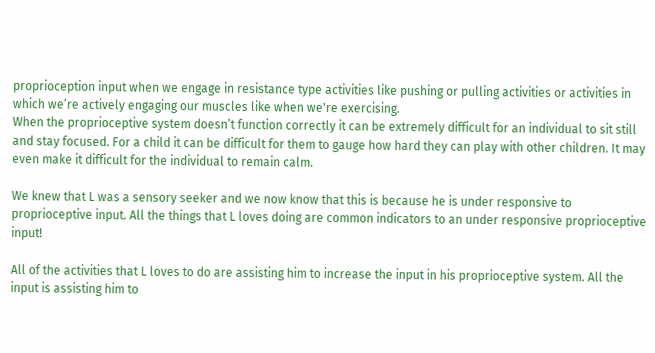proprioception input when we engage in resistance type activities like pushing or pulling activities or activities in which we’re actively engaging our muscles like when we're exercising.
When the proprioceptive system doesn’t function correctly it can be extremely difficult for an individual to sit still and stay focused. For a child it can be difficult for them to gauge how hard they can play with other children. It may even make it difficult for the individual to remain calm.

We knew that L was a sensory seeker and we now know that this is because he is under responsive to proprioceptive input. All the things that L loves doing are common indicators to an under responsive proprioceptive input!

All of the activities that L loves to do are assisting him to increase the input in his proprioceptive system. All the input is assisting him to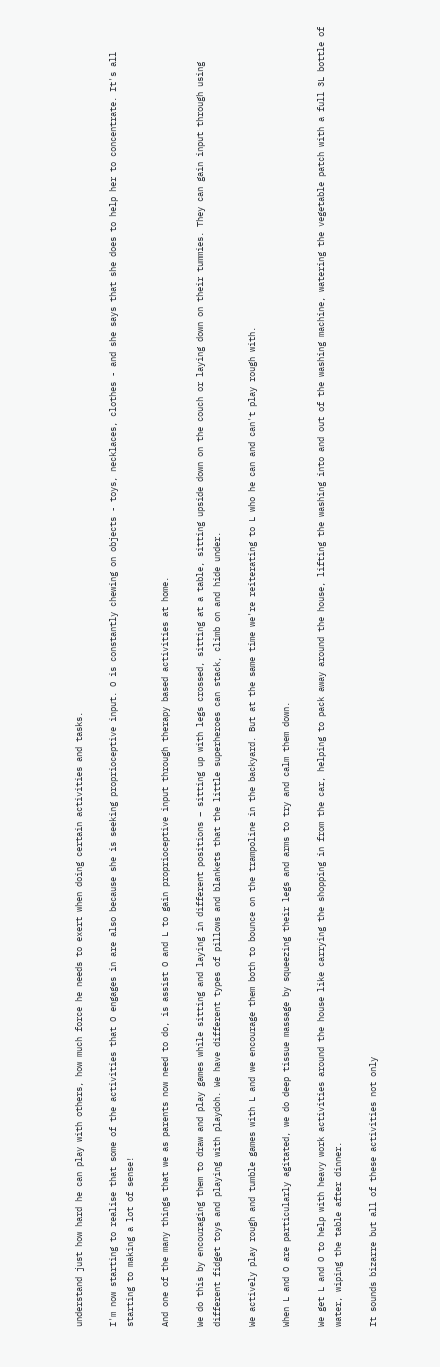understand just how hard he can play with others, how much force he needs to exert when doing certain activities and tasks.

I'm now starting to realise that some of the activities that O engages in are also because she is seeking proprioceptive input. O is constantly chewing on objects - toys, necklaces, clothes - and she says that she does to help her to concentrate. It's all starting to making a lot of sense!

And one of the many things that we as parents now need to do, is assist O and L to gain proprioceptive input through therapy based activities at home.

We do this by encouraging them to draw and play games while sitting and laying in different positions – sitting up with legs crossed, sitting at a table, sitting upside down on the couch or laying down on their tummies. They can gain input through using different fidget toys and playing with playdoh. We have different types of pillows and blankets that the little superheroes can stack, climb on and hide under.

We actively play rough and tumble games with L and we encourage them both to bounce on the trampoline in the backyard. But at the same time we're reiterating to L who he can and can't play rough with.

When L and O are particularly agitated, we do deep tissue massage by squeezing their legs and arms to try and calm them down.

We get L and O to help with heavy work activities around the house like carrying the shopping in from the car, helping to pack away around the house, lifting the washing into and out of the washing machine, watering the vegetable patch with a full 3L bottle of water, wiping the table after dinner.

It sounds bizarre but all of these activities not only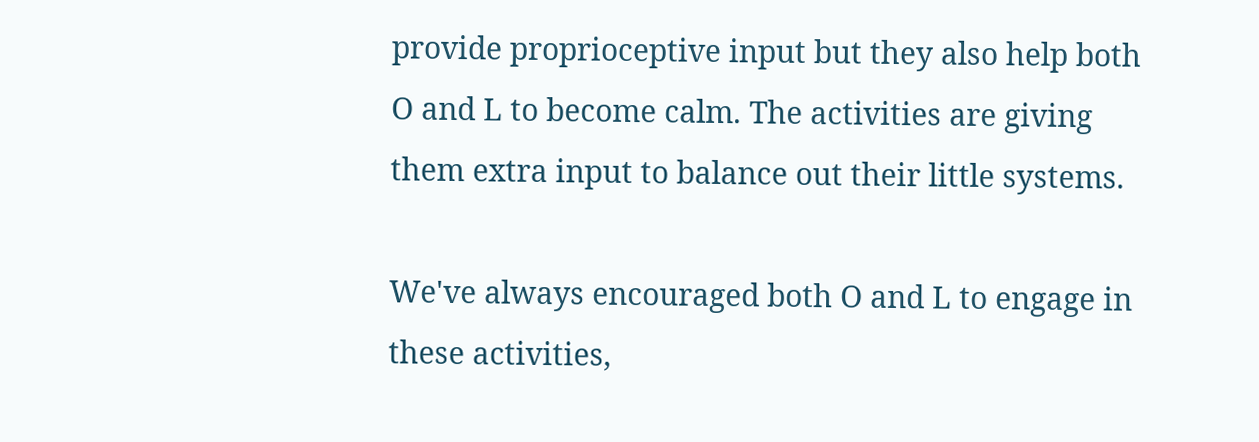provide proprioceptive input but they also help both O and L to become calm. The activities are giving them extra input to balance out their little systems.

We've always encouraged both O and L to engage in these activities,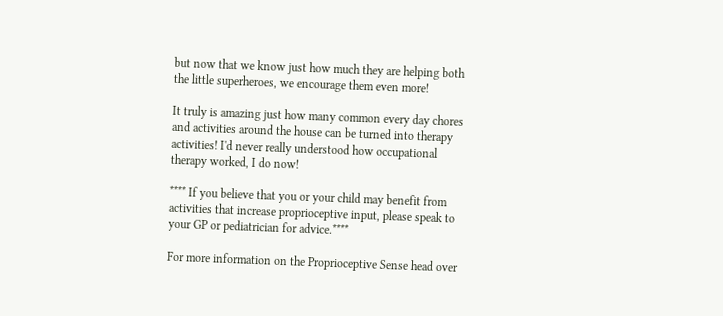but now that we know just how much they are helping both the little superheroes, we encourage them even more!

It truly is amazing just how many common every day chores and activities around the house can be turned into therapy activities! I'd never really understood how occupational therapy worked, I do now!

**** If you believe that you or your child may benefit from activities that increase proprioceptive input, please speak to your GP or pediatrician for advice.****

For more information on the Proprioceptive Sense head over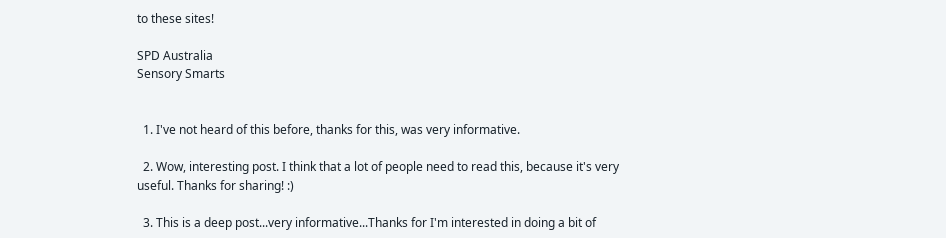to these sites!

SPD Australia
Sensory Smarts


  1. I've not heard of this before, thanks for this, was very informative.

  2. Wow, interesting post. I think that a lot of people need to read this, because it's very useful. Thanks for sharing! :)

  3. This is a deep post...very informative...Thanks for I'm interested in doing a bit of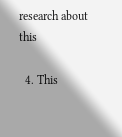research about this

  4. This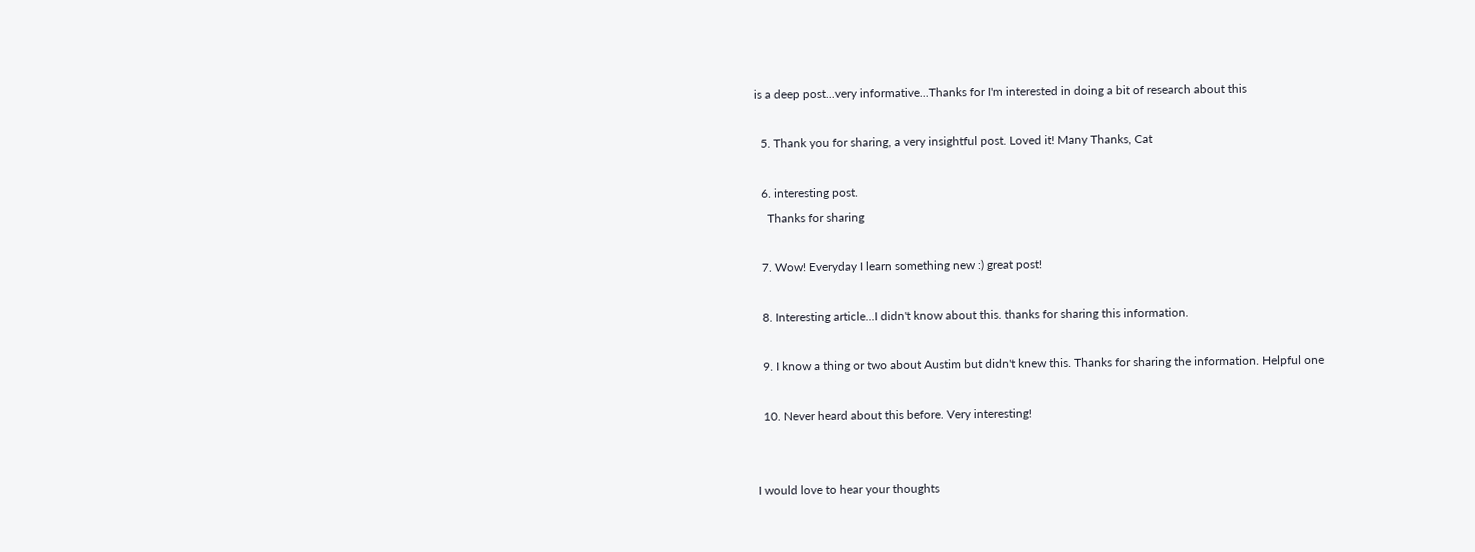is a deep post...very informative...Thanks for I'm interested in doing a bit of research about this

  5. Thank you for sharing, a very insightful post. Loved it! Many Thanks, Cat

  6. interesting post.
    Thanks for sharing

  7. Wow! Everyday I learn something new :) great post!

  8. Interesting article...I didn't know about this. thanks for sharing this information.

  9. I know a thing or two about Austim but didn't knew this. Thanks for sharing the information. Helpful one

  10. Never heard about this before. Very interesting!


I would love to hear your thoughts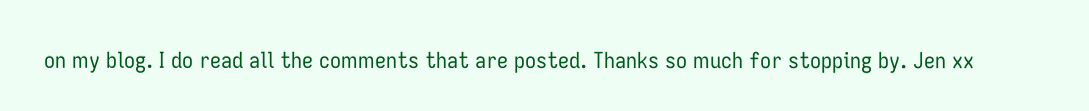on my blog. I do read all the comments that are posted. Thanks so much for stopping by. Jen xx